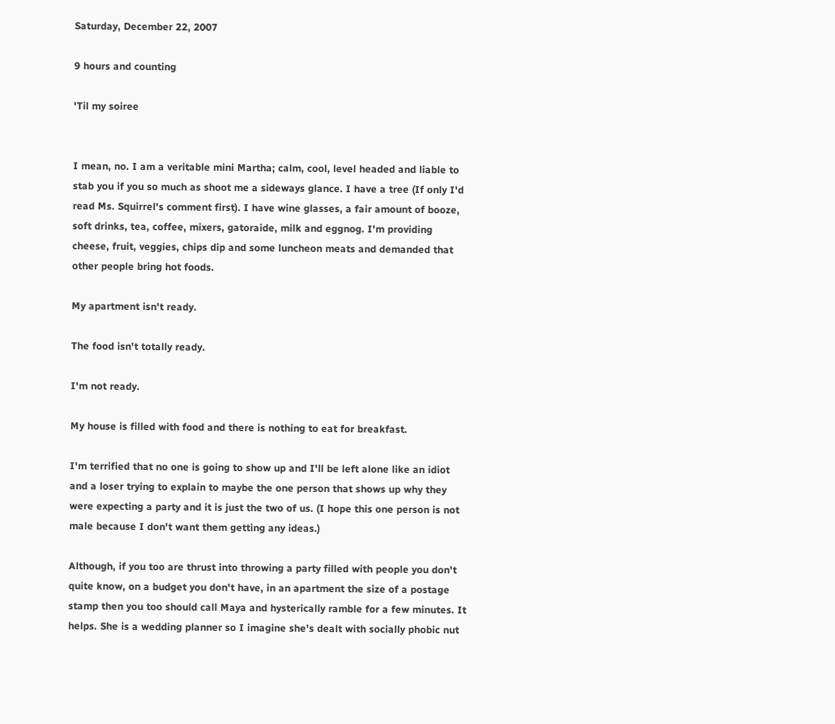Saturday, December 22, 2007

9 hours and counting

'Til my soiree


I mean, no. I am a veritable mini Martha; calm, cool, level headed and liable to stab you if you so much as shoot me a sideways glance. I have a tree (If only I'd read Ms. Squirrel's comment first). I have wine glasses, a fair amount of booze, soft drinks, tea, coffee, mixers, gatoraide, milk and eggnog. I'm providing cheese, fruit, veggies, chips dip and some luncheon meats and demanded that other people bring hot foods.

My apartment isn't ready.

The food isn't totally ready.

I'm not ready.

My house is filled with food and there is nothing to eat for breakfast.

I'm terrified that no one is going to show up and I'll be left alone like an idiot and a loser trying to explain to maybe the one person that shows up why they were expecting a party and it is just the two of us. (I hope this one person is not male because I don't want them getting any ideas.)

Although, if you too are thrust into throwing a party filled with people you don't quite know, on a budget you don't have, in an apartment the size of a postage stamp then you too should call Maya and hysterically ramble for a few minutes. It helps. She is a wedding planner so I imagine she's dealt with socially phobic nut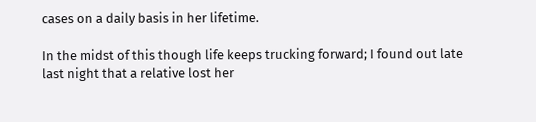cases on a daily basis in her lifetime.

In the midst of this though life keeps trucking forward; I found out late last night that a relative lost her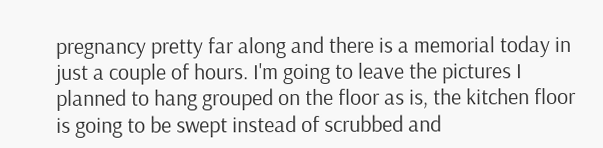pregnancy pretty far along and there is a memorial today in just a couple of hours. I'm going to leave the pictures I planned to hang grouped on the floor as is, the kitchen floor is going to be swept instead of scrubbed and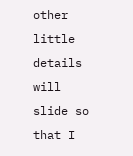other little details will slide so that I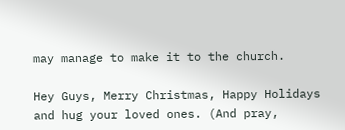may manage to make it to the church.

Hey Guys, Merry Christmas, Happy Holidays and hug your loved ones. (And pray,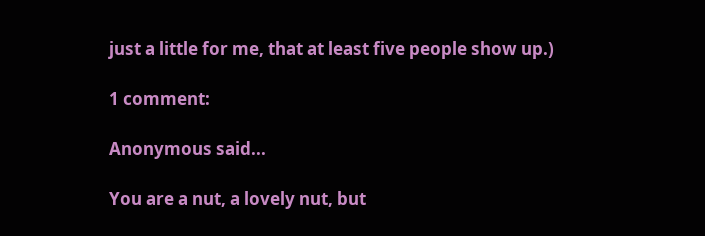just a little for me, that at least five people show up.)

1 comment:

Anonymous said...

You are a nut, a lovely nut, but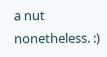a nut nonetheless. :)